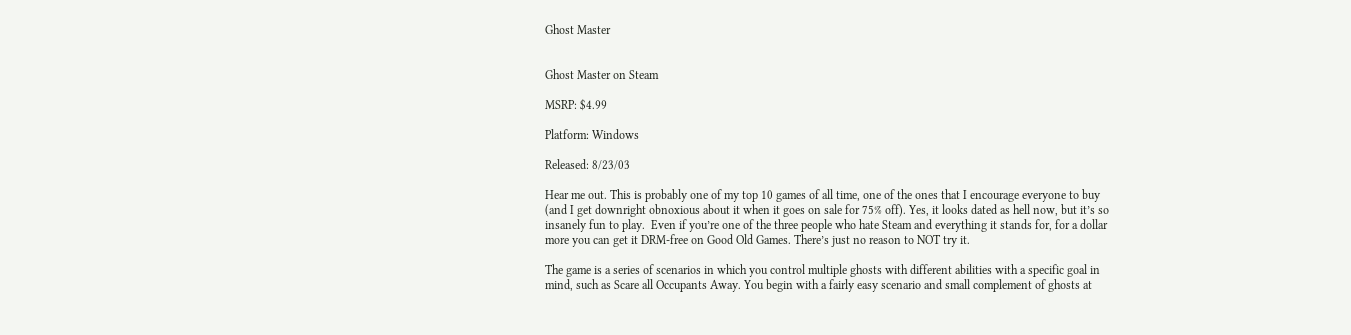Ghost Master


Ghost Master on Steam

MSRP: $4.99

Platform: Windows

Released: 8/23/03

Hear me out. This is probably one of my top 10 games of all time, one of the ones that I encourage everyone to buy (and I get downright obnoxious about it when it goes on sale for 75% off). Yes, it looks dated as hell now, but it’s so insanely fun to play.  Even if you’re one of the three people who hate Steam and everything it stands for, for a dollar more you can get it DRM-free on Good Old Games. There’s just no reason to NOT try it.

The game is a series of scenarios in which you control multiple ghosts with different abilities with a specific goal in mind, such as Scare all Occupants Away. You begin with a fairly easy scenario and small complement of ghosts at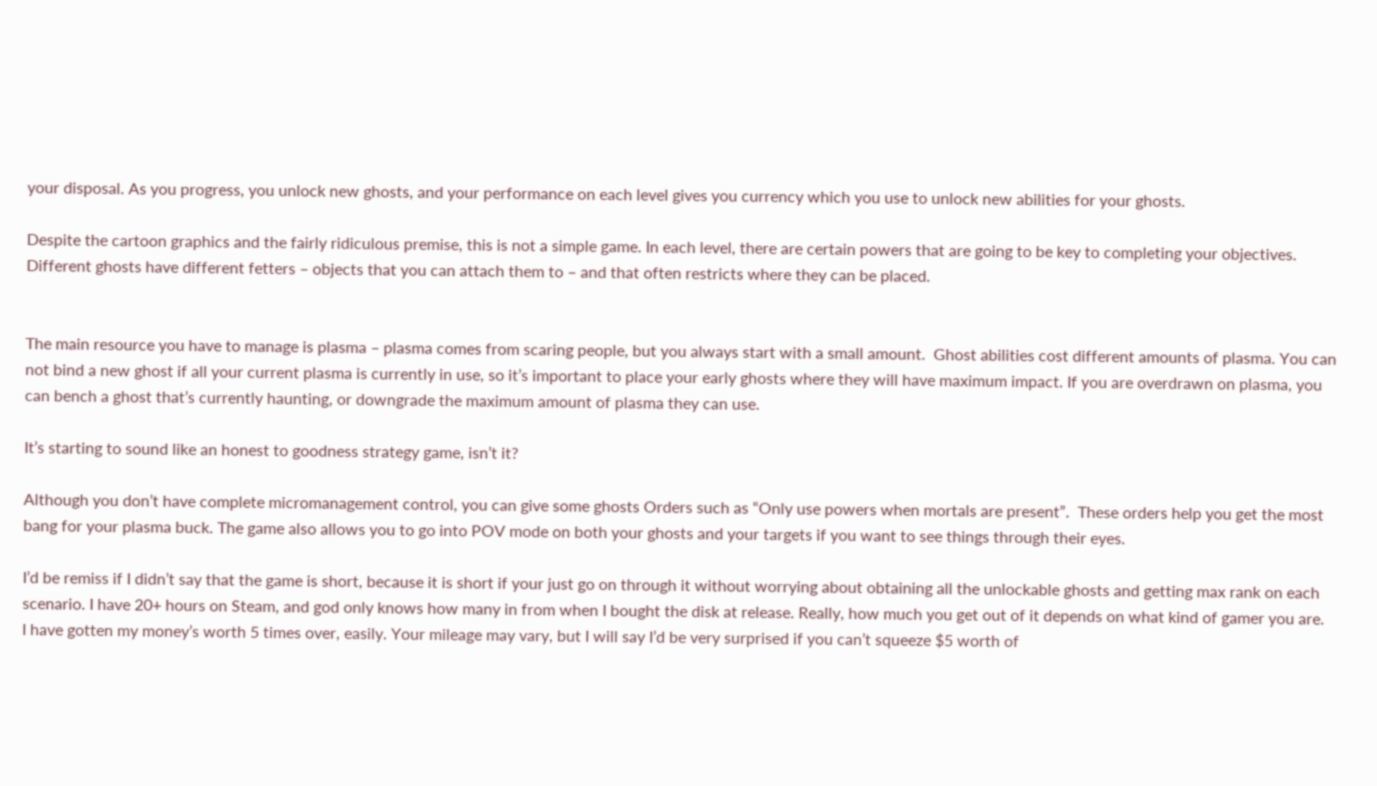your disposal. As you progress, you unlock new ghosts, and your performance on each level gives you currency which you use to unlock new abilities for your ghosts.

Despite the cartoon graphics and the fairly ridiculous premise, this is not a simple game. In each level, there are certain powers that are going to be key to completing your objectives. Different ghosts have different fetters – objects that you can attach them to – and that often restricts where they can be placed.


The main resource you have to manage is plasma – plasma comes from scaring people, but you always start with a small amount.  Ghost abilities cost different amounts of plasma. You can not bind a new ghost if all your current plasma is currently in use, so it’s important to place your early ghosts where they will have maximum impact. If you are overdrawn on plasma, you can bench a ghost that’s currently haunting, or downgrade the maximum amount of plasma they can use.

It’s starting to sound like an honest to goodness strategy game, isn’t it?

Although you don’t have complete micromanagement control, you can give some ghosts Orders such as “Only use powers when mortals are present”.  These orders help you get the most bang for your plasma buck. The game also allows you to go into POV mode on both your ghosts and your targets if you want to see things through their eyes.

I’d be remiss if I didn’t say that the game is short, because it is short if your just go on through it without worrying about obtaining all the unlockable ghosts and getting max rank on each scenario. I have 20+ hours on Steam, and god only knows how many in from when I bought the disk at release. Really, how much you get out of it depends on what kind of gamer you are.  I have gotten my money’s worth 5 times over, easily. Your mileage may vary, but I will say I’d be very surprised if you can’t squeeze $5 worth of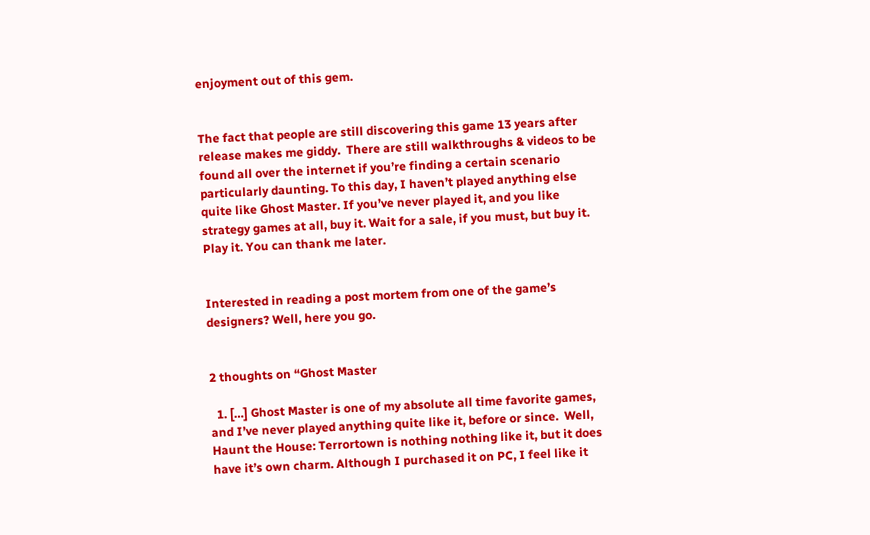enjoyment out of this gem.


The fact that people are still discovering this game 13 years after release makes me giddy.  There are still walkthroughs & videos to be found all over the internet if you’re finding a certain scenario particularly daunting. To this day, I haven’t played anything else quite like Ghost Master. If you’ve never played it, and you like strategy games at all, buy it. Wait for a sale, if you must, but buy it. Play it. You can thank me later.


Interested in reading a post mortem from one of the game’s designers? Well, here you go.


2 thoughts on “Ghost Master

  1. […] Ghost Master is one of my absolute all time favorite games, and I’ve never played anything quite like it, before or since.  Well, Haunt the House: Terrortown is nothing nothing like it, but it does have it’s own charm. Although I purchased it on PC, I feel like it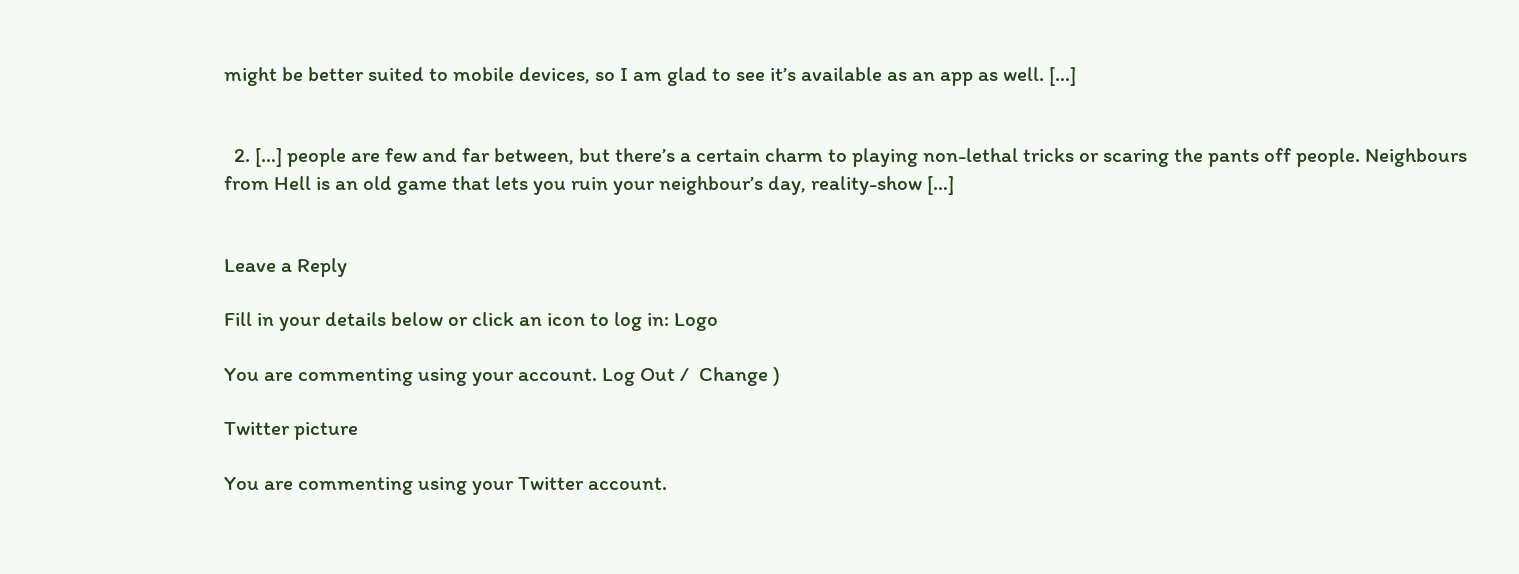might be better suited to mobile devices, so I am glad to see it’s available as an app as well. […]


  2. […] people are few and far between, but there’s a certain charm to playing non-lethal tricks or scaring the pants off people. Neighbours from Hell is an old game that lets you ruin your neighbour’s day, reality-show […]


Leave a Reply

Fill in your details below or click an icon to log in: Logo

You are commenting using your account. Log Out /  Change )

Twitter picture

You are commenting using your Twitter account.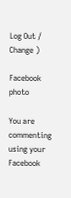Log Out /  Change )

Facebook photo

You are commenting using your Facebook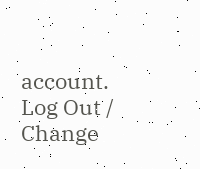account. Log Out /  Change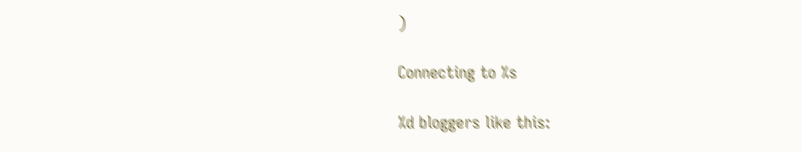)

Connecting to %s

%d bloggers like this: